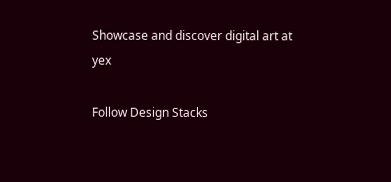Showcase and discover digital art at yex

Follow Design Stacks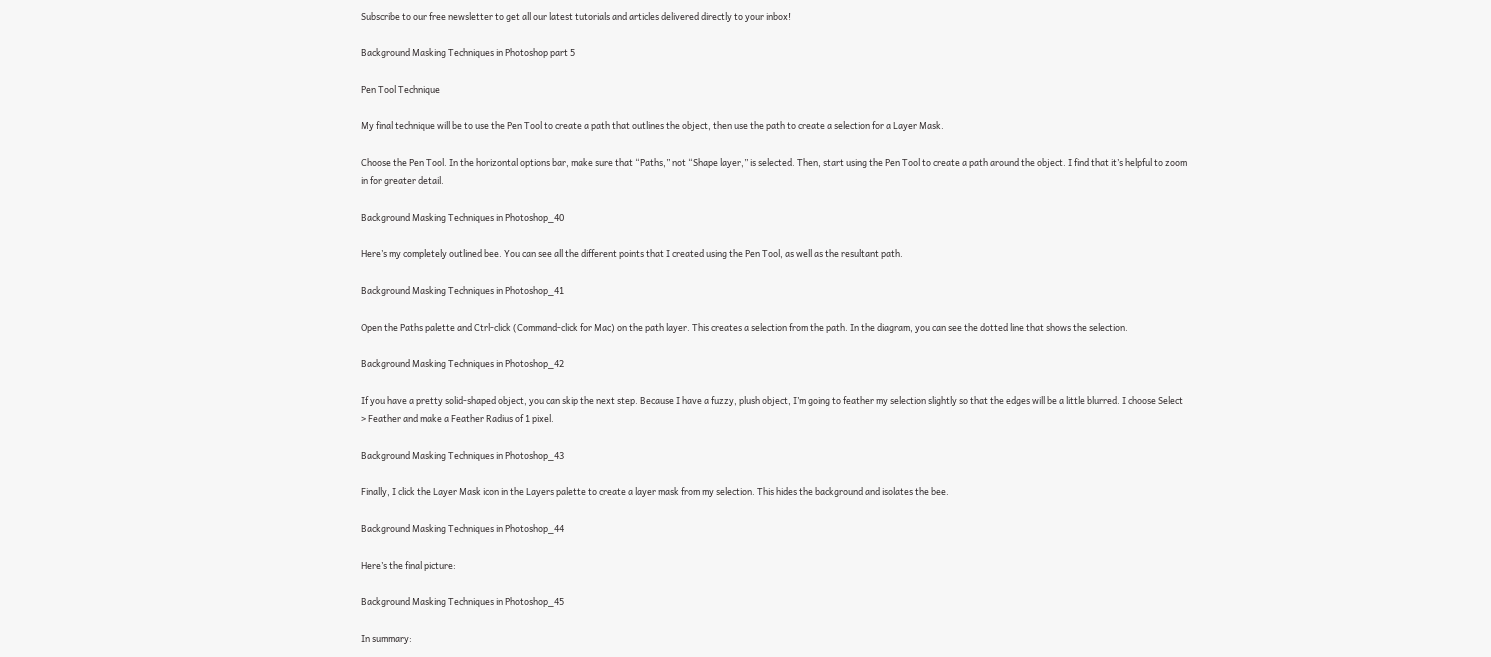Subscribe to our free newsletter to get all our latest tutorials and articles delivered directly to your inbox!

Background Masking Techniques in Photoshop part 5

Pen Tool Technique

My final technique will be to use the Pen Tool to create a path that outlines the object, then use the path to create a selection for a Layer Mask.

Choose the Pen Tool. In the horizontal options bar, make sure that “Paths,” not “Shape layer,” is selected. Then, start using the Pen Tool to create a path around the object. I find that it’s helpful to zoom in for greater detail.

Background Masking Techniques in Photoshop_40

Here’s my completely outlined bee. You can see all the different points that I created using the Pen Tool, as well as the resultant path.

Background Masking Techniques in Photoshop_41

Open the Paths palette and Ctrl-click (Command-click for Mac) on the path layer. This creates a selection from the path. In the diagram, you can see the dotted line that shows the selection.

Background Masking Techniques in Photoshop_42

If you have a pretty solid-shaped object, you can skip the next step. Because I have a fuzzy, plush object, I’m going to feather my selection slightly so that the edges will be a little blurred. I choose Select > Feather and make a Feather Radius of 1 pixel.

Background Masking Techniques in Photoshop_43

Finally, I click the Layer Mask icon in the Layers palette to create a layer mask from my selection. This hides the background and isolates the bee.

Background Masking Techniques in Photoshop_44

Here’s the final picture:

Background Masking Techniques in Photoshop_45

In summary: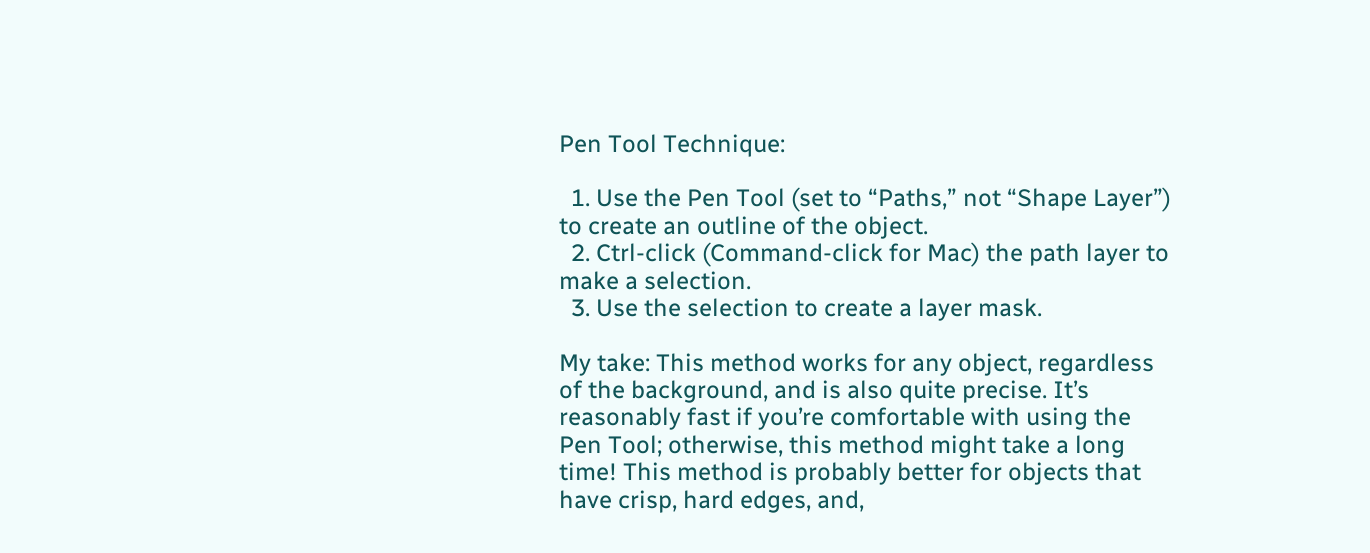Pen Tool Technique:

  1. Use the Pen Tool (set to “Paths,” not “Shape Layer”) to create an outline of the object.
  2. Ctrl-click (Command-click for Mac) the path layer to make a selection.
  3. Use the selection to create a layer mask.

My take: This method works for any object, regardless of the background, and is also quite precise. It’s reasonably fast if you’re comfortable with using the Pen Tool; otherwise, this method might take a long time! This method is probably better for objects that have crisp, hard edges, and,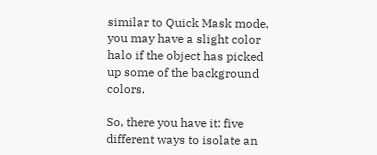similar to Quick Mask mode, you may have a slight color halo if the object has picked up some of the background colors.

So, there you have it: five different ways to isolate an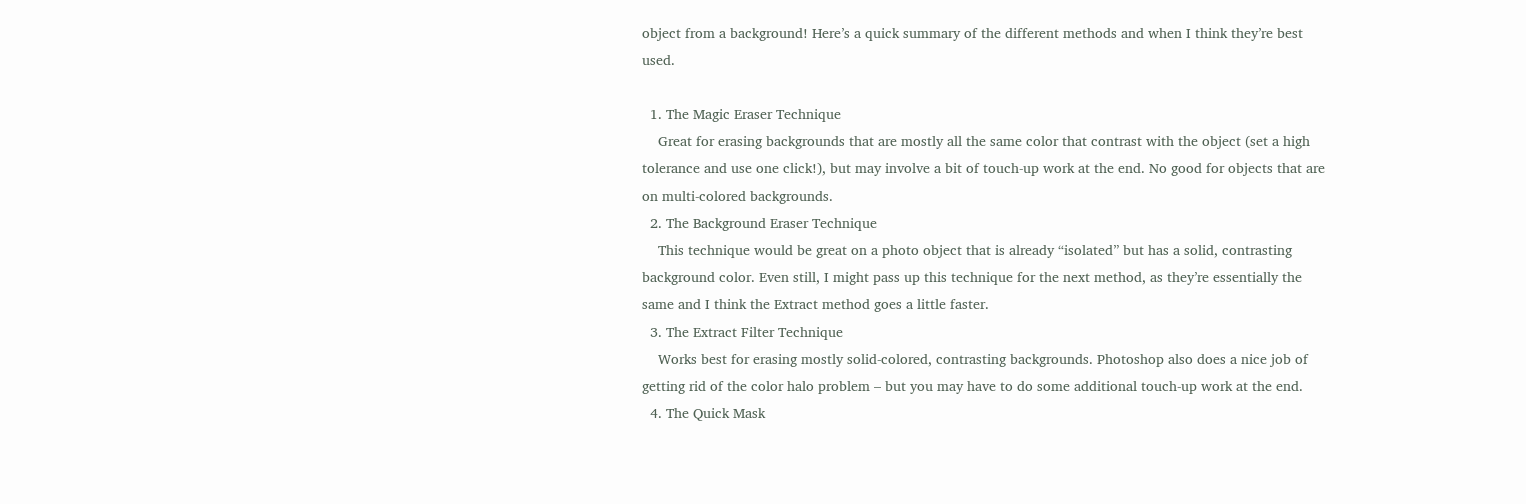object from a background! Here’s a quick summary of the different methods and when I think they’re best used.

  1. The Magic Eraser Technique
    Great for erasing backgrounds that are mostly all the same color that contrast with the object (set a high tolerance and use one click!), but may involve a bit of touch-up work at the end. No good for objects that are on multi-colored backgrounds.
  2. The Background Eraser Technique
    This technique would be great on a photo object that is already “isolated” but has a solid, contrasting background color. Even still, I might pass up this technique for the next method, as they’re essentially the same and I think the Extract method goes a little faster.
  3. The Extract Filter Technique
    Works best for erasing mostly solid-colored, contrasting backgrounds. Photoshop also does a nice job of getting rid of the color halo problem – but you may have to do some additional touch-up work at the end.
  4. The Quick Mask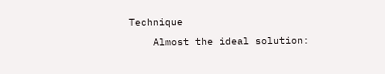Technique
    Almost the ideal solution: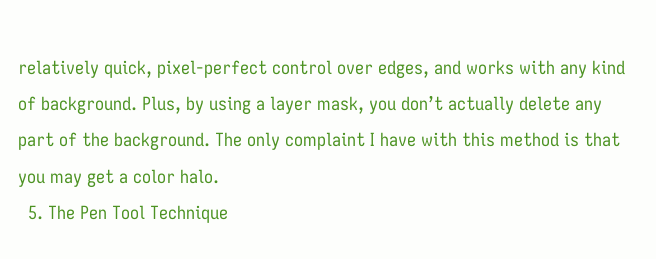relatively quick, pixel-perfect control over edges, and works with any kind of background. Plus, by using a layer mask, you don’t actually delete any part of the background. The only complaint I have with this method is that you may get a color halo.
  5. The Pen Tool Technique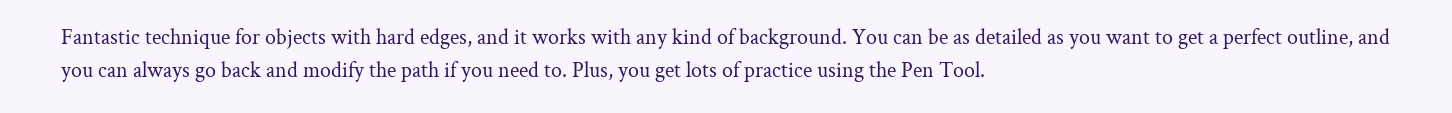Fantastic technique for objects with hard edges, and it works with any kind of background. You can be as detailed as you want to get a perfect outline, and you can always go back and modify the path if you need to. Plus, you get lots of practice using the Pen Tool.